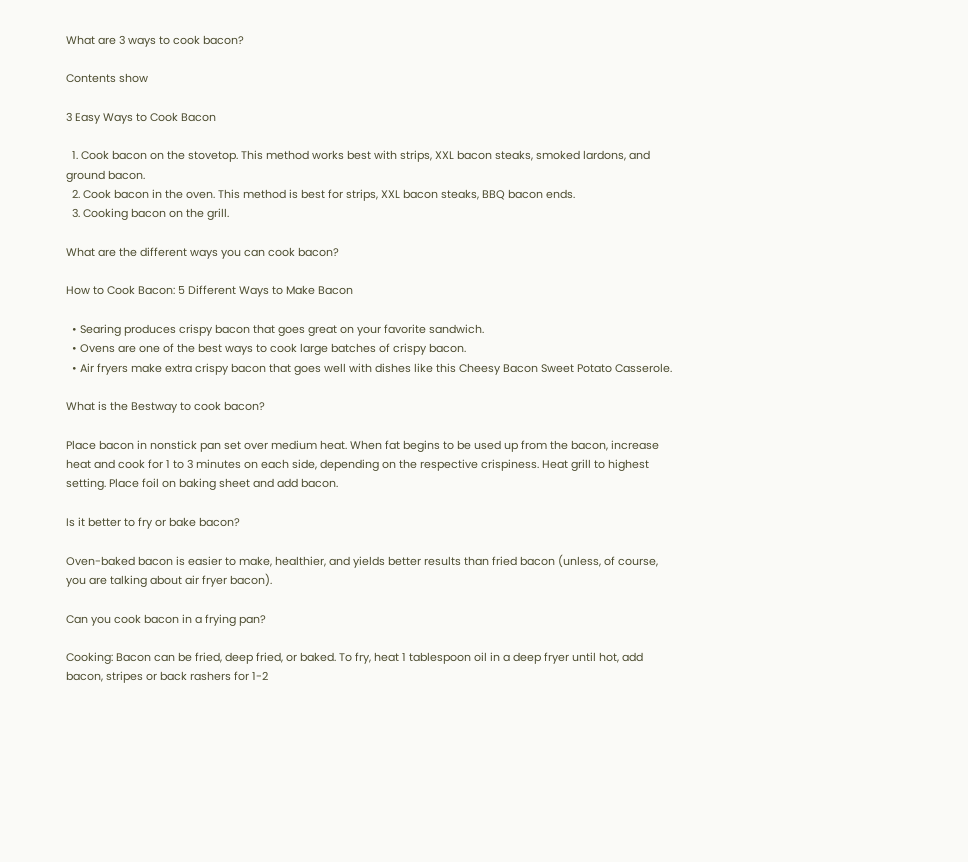What are 3 ways to cook bacon?

Contents show

3 Easy Ways to Cook Bacon

  1. Cook bacon on the stovetop. This method works best with strips, XXL bacon steaks, smoked lardons, and ground bacon.
  2. Cook bacon in the oven. This method is best for strips, XXL bacon steaks, BBQ bacon ends.
  3. Cooking bacon on the grill.

What are the different ways you can cook bacon?

How to Cook Bacon: 5 Different Ways to Make Bacon

  • Searing produces crispy bacon that goes great on your favorite sandwich.
  • Ovens are one of the best ways to cook large batches of crispy bacon.
  • Air fryers make extra crispy bacon that goes well with dishes like this Cheesy Bacon Sweet Potato Casserole.

What is the Bestway to cook bacon?

Place bacon in nonstick pan set over medium heat. When fat begins to be used up from the bacon, increase heat and cook for 1 to 3 minutes on each side, depending on the respective crispiness. Heat grill to highest setting. Place foil on baking sheet and add bacon.

Is it better to fry or bake bacon?

Oven-baked bacon is easier to make, healthier, and yields better results than fried bacon (unless, of course, you are talking about air fryer bacon).

Can you cook bacon in a frying pan?

Cooking: Bacon can be fried, deep fried, or baked. To fry, heat 1 tablespoon oil in a deep fryer until hot, add bacon, stripes or back rashers for 1-2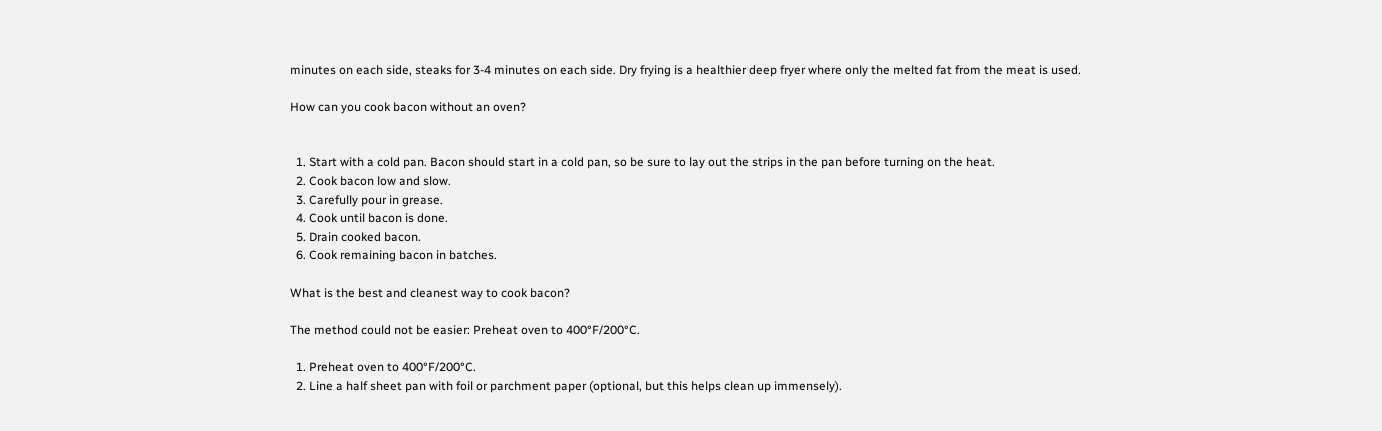minutes on each side, steaks for 3-4 minutes on each side. Dry frying is a healthier deep fryer where only the melted fat from the meat is used.

How can you cook bacon without an oven?


  1. Start with a cold pan. Bacon should start in a cold pan, so be sure to lay out the strips in the pan before turning on the heat.
  2. Cook bacon low and slow.
  3. Carefully pour in grease.
  4. Cook until bacon is done.
  5. Drain cooked bacon.
  6. Cook remaining bacon in batches.

What is the best and cleanest way to cook bacon?

The method could not be easier: Preheat oven to 400°F/200°C.

  1. Preheat oven to 400°F/200°C.
  2. Line a half sheet pan with foil or parchment paper (optional, but this helps clean up immensely).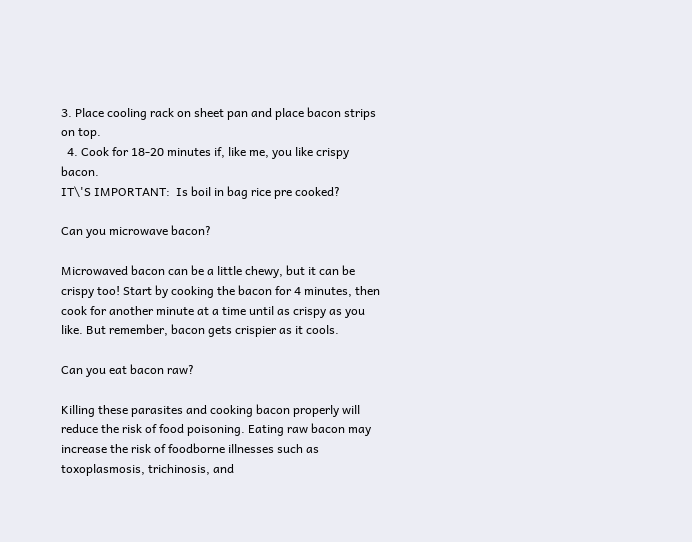3. Place cooling rack on sheet pan and place bacon strips on top.
  4. Cook for 18-20 minutes if, like me, you like crispy bacon.
IT\'S IMPORTANT:  Is boil in bag rice pre cooked?

Can you microwave bacon?

Microwaved bacon can be a little chewy, but it can be crispy too! Start by cooking the bacon for 4 minutes, then cook for another minute at a time until as crispy as you like. But remember, bacon gets crispier as it cools.

Can you eat bacon raw?

Killing these parasites and cooking bacon properly will reduce the risk of food poisoning. Eating raw bacon may increase the risk of foodborne illnesses such as toxoplasmosis, trichinosis, and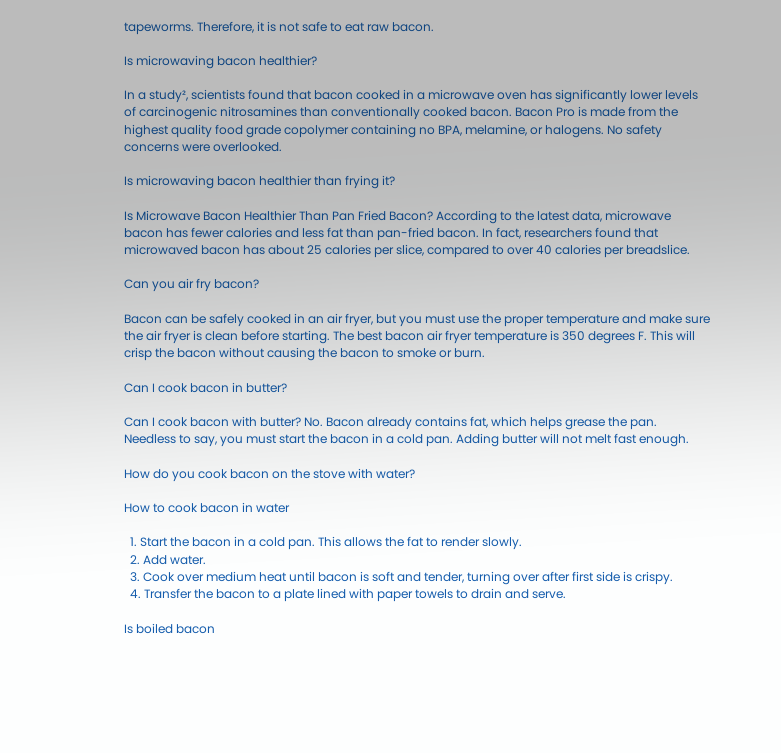tapeworms. Therefore, it is not safe to eat raw bacon.

Is microwaving bacon healthier?

In a study², scientists found that bacon cooked in a microwave oven has significantly lower levels of carcinogenic nitrosamines than conventionally cooked bacon. Bacon Pro is made from the highest quality food grade copolymer containing no BPA, melamine, or halogens. No safety concerns were overlooked.

Is microwaving bacon healthier than frying it?

Is Microwave Bacon Healthier Than Pan Fried Bacon? According to the latest data, microwave bacon has fewer calories and less fat than pan-fried bacon. In fact, researchers found that microwaved bacon has about 25 calories per slice, compared to over 40 calories per breadslice.

Can you air fry bacon?

Bacon can be safely cooked in an air fryer, but you must use the proper temperature and make sure the air fryer is clean before starting. The best bacon air fryer temperature is 350 degrees F. This will crisp the bacon without causing the bacon to smoke or burn.

Can I cook bacon in butter?

Can I cook bacon with butter? No. Bacon already contains fat, which helps grease the pan. Needless to say, you must start the bacon in a cold pan. Adding butter will not melt fast enough.

How do you cook bacon on the stove with water?

How to cook bacon in water

  1. Start the bacon in a cold pan. This allows the fat to render slowly.
  2. Add water.
  3. Cook over medium heat until bacon is soft and tender, turning over after first side is crispy.
  4. Transfer the bacon to a plate lined with paper towels to drain and serve.

Is boiled bacon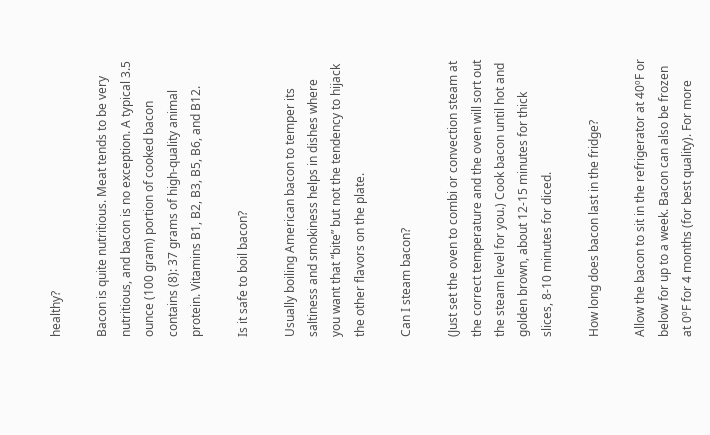healthy?

Bacon is quite nutritious. Meat tends to be very nutritious, and bacon is no exception. A typical 3.5 ounce (100 gram) portion of cooked bacon contains (8): 37 grams of high-quality animal protein. Vitamins B1, B2, B3, B5, B6, and B12.

Is it safe to boil bacon?

Usually boiling American bacon to temper its saltiness and smokiness helps in dishes where you want that “bite” but not the tendency to hijack the other flavors on the plate.

Can I steam bacon?

(Just set the oven to combi or convection steam at the correct temperature and the oven will sort out the steam level for you.) Cook bacon until hot and golden brown, about 12-15 minutes for thick slices, 8-10 minutes for diced.

How long does bacon last in the fridge?

Allow the bacon to sit in the refrigerator at 40ºF or below for up to a week. Bacon can also be frozen at 0ºF for 4 months (for best quality). For more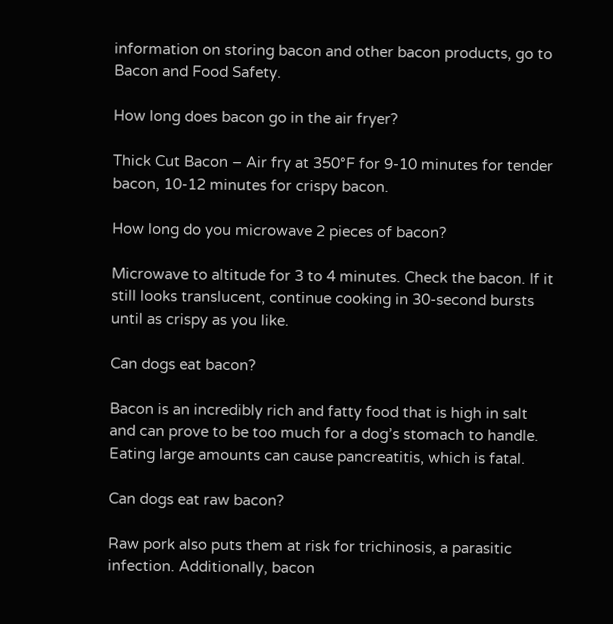information on storing bacon and other bacon products, go to Bacon and Food Safety.

How long does bacon go in the air fryer?

Thick Cut Bacon – Air fry at 350°F for 9-10 minutes for tender bacon, 10-12 minutes for crispy bacon.

How long do you microwave 2 pieces of bacon?

Microwave to altitude for 3 to 4 minutes. Check the bacon. If it still looks translucent, continue cooking in 30-second bursts until as crispy as you like.

Can dogs eat bacon?

Bacon is an incredibly rich and fatty food that is high in salt and can prove to be too much for a dog’s stomach to handle. Eating large amounts can cause pancreatitis, which is fatal.

Can dogs eat raw bacon?

Raw pork also puts them at risk for trichinosis, a parasitic infection. Additionally, bacon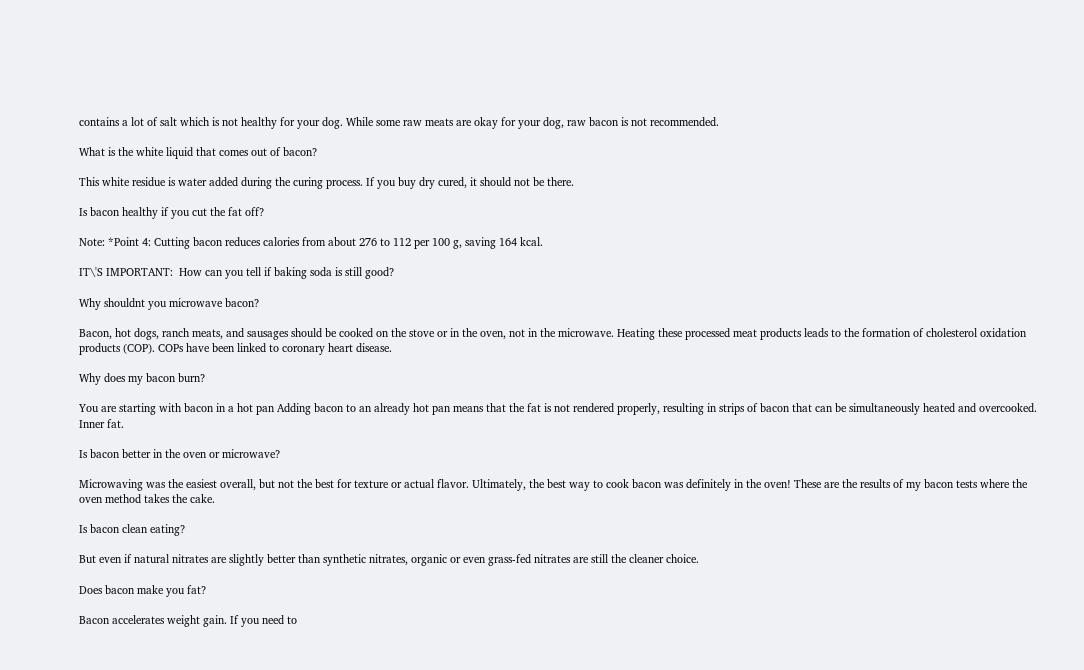contains a lot of salt which is not healthy for your dog. While some raw meats are okay for your dog, raw bacon is not recommended.

What is the white liquid that comes out of bacon?

This white residue is water added during the curing process. If you buy dry cured, it should not be there.

Is bacon healthy if you cut the fat off?

Note: *Point 4: Cutting bacon reduces calories from about 276 to 112 per 100 g, saving 164 kcal.

IT\'S IMPORTANT:  How can you tell if baking soda is still good?

Why shouldnt you microwave bacon?

Bacon, hot dogs, ranch meats, and sausages should be cooked on the stove or in the oven, not in the microwave. Heating these processed meat products leads to the formation of cholesterol oxidation products (COP). COPs have been linked to coronary heart disease.

Why does my bacon burn?

You are starting with bacon in a hot pan Adding bacon to an already hot pan means that the fat is not rendered properly, resulting in strips of bacon that can be simultaneously heated and overcooked. Inner fat.

Is bacon better in the oven or microwave?

Microwaving was the easiest overall, but not the best for texture or actual flavor. Ultimately, the best way to cook bacon was definitely in the oven! These are the results of my bacon tests where the oven method takes the cake.

Is bacon clean eating?

But even if natural nitrates are slightly better than synthetic nitrates, organic or even grass-fed nitrates are still the cleaner choice.

Does bacon make you fat?

Bacon accelerates weight gain. If you need to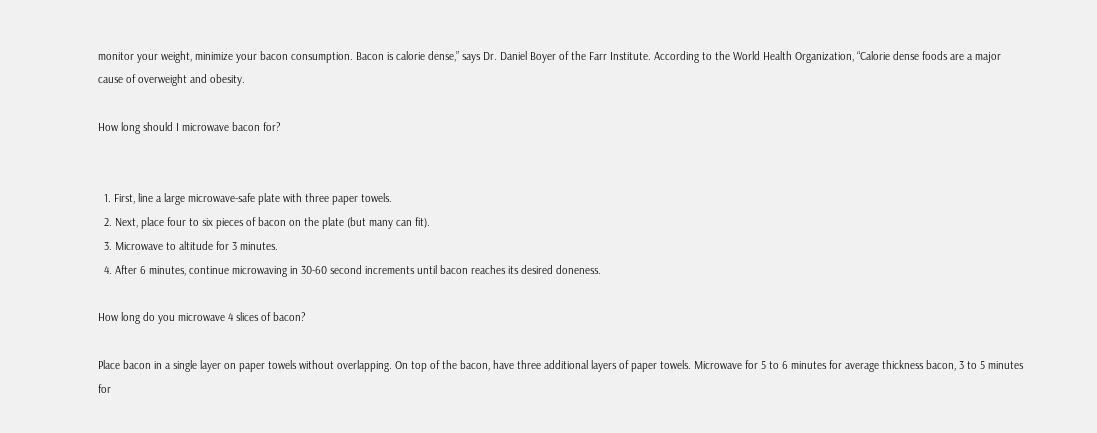monitor your weight, minimize your bacon consumption. Bacon is calorie dense,” says Dr. Daniel Boyer of the Farr Institute. According to the World Health Organization, “Calorie dense foods are a major cause of overweight and obesity.

How long should I microwave bacon for?


  1. First, line a large microwave-safe plate with three paper towels.
  2. Next, place four to six pieces of bacon on the plate (but many can fit).
  3. Microwave to altitude for 3 minutes.
  4. After 6 minutes, continue microwaving in 30-60 second increments until bacon reaches its desired doneness.

How long do you microwave 4 slices of bacon?

Place bacon in a single layer on paper towels without overlapping. On top of the bacon, have three additional layers of paper towels. Microwave for 5 to 6 minutes for average thickness bacon, 3 to 5 minutes for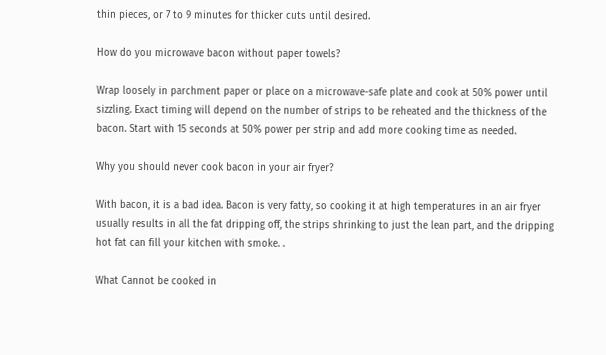thin pieces, or 7 to 9 minutes for thicker cuts until desired.

How do you microwave bacon without paper towels?

Wrap loosely in parchment paper or place on a microwave-safe plate and cook at 50% power until sizzling. Exact timing will depend on the number of strips to be reheated and the thickness of the bacon. Start with 15 seconds at 50% power per strip and add more cooking time as needed.

Why you should never cook bacon in your air fryer?

With bacon, it is a bad idea. Bacon is very fatty, so cooking it at high temperatures in an air fryer usually results in all the fat dripping off, the strips shrinking to just the lean part, and the dripping hot fat can fill your kitchen with smoke. .

What Cannot be cooked in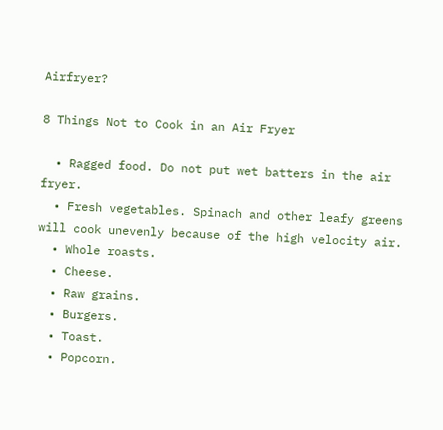Airfryer?

8 Things Not to Cook in an Air Fryer

  • Ragged food. Do not put wet batters in the air fryer.
  • Fresh vegetables. Spinach and other leafy greens will cook unevenly because of the high velocity air.
  • Whole roasts.
  • Cheese.
  • Raw grains.
  • Burgers.
  • Toast.
  • Popcorn.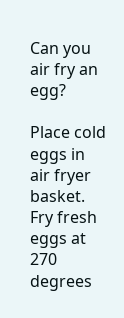Can you air fry an egg?

Place cold eggs in air fryer basket. Fry fresh eggs at 270 degrees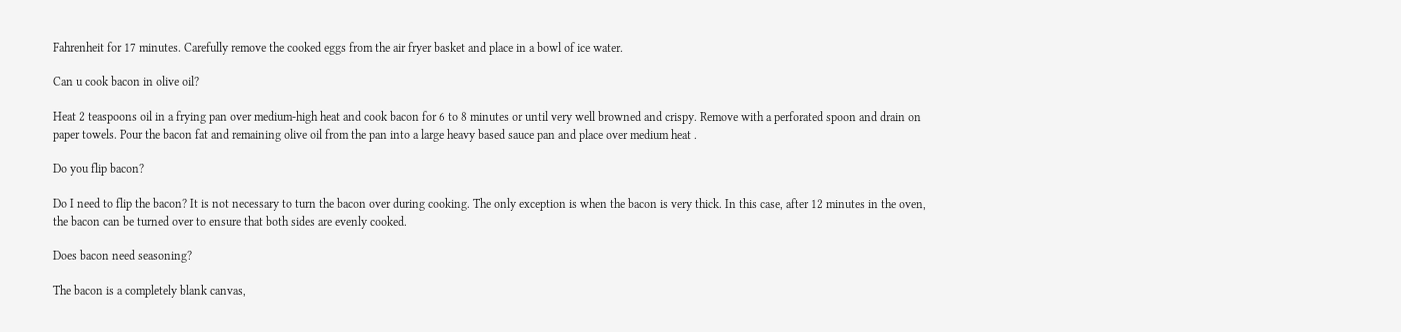Fahrenheit for 17 minutes. Carefully remove the cooked eggs from the air fryer basket and place in a bowl of ice water.

Can u cook bacon in olive oil?

Heat 2 teaspoons oil in a frying pan over medium-high heat and cook bacon for 6 to 8 minutes or until very well browned and crispy. Remove with a perforated spoon and drain on paper towels. Pour the bacon fat and remaining olive oil from the pan into a large heavy based sauce pan and place over medium heat .

Do you flip bacon?

Do I need to flip the bacon? It is not necessary to turn the bacon over during cooking. The only exception is when the bacon is very thick. In this case, after 12 minutes in the oven, the bacon can be turned over to ensure that both sides are evenly cooked.

Does bacon need seasoning?

The bacon is a completely blank canvas,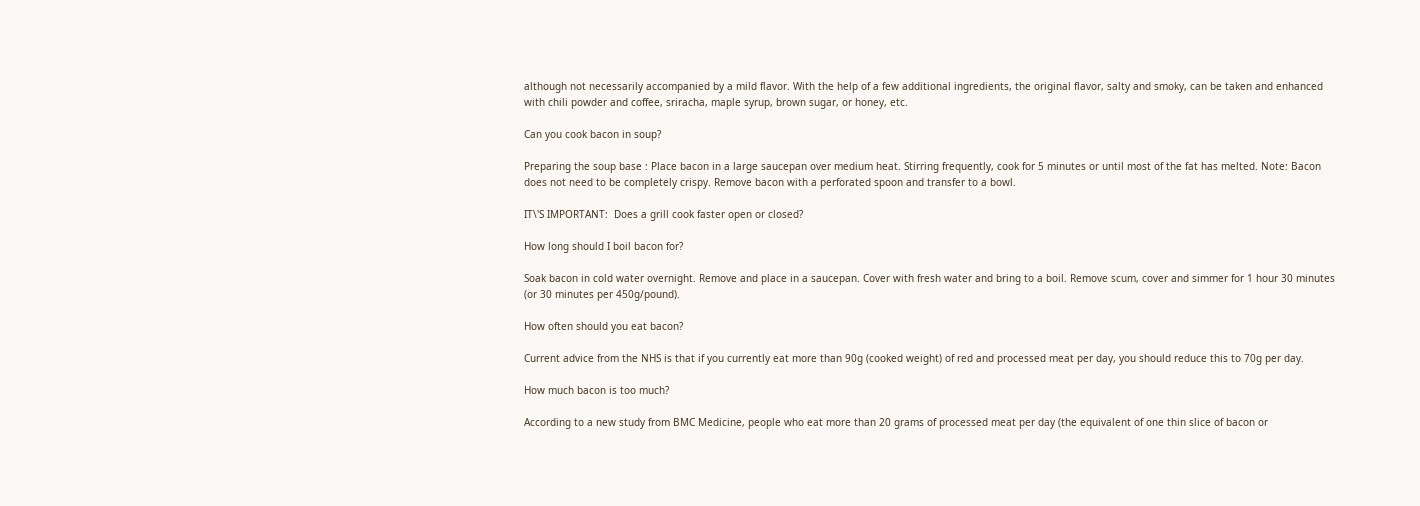although not necessarily accompanied by a mild flavor. With the help of a few additional ingredients, the original flavor, salty and smoky, can be taken and enhanced with chili powder and coffee, sriracha, maple syrup, brown sugar, or honey, etc.

Can you cook bacon in soup?

Preparing the soup base : Place bacon in a large saucepan over medium heat. Stirring frequently, cook for 5 minutes or until most of the fat has melted. Note: Bacon does not need to be completely crispy. Remove bacon with a perforated spoon and transfer to a bowl.

IT\'S IMPORTANT:  Does a grill cook faster open or closed?

How long should I boil bacon for?

Soak bacon in cold water overnight. Remove and place in a saucepan. Cover with fresh water and bring to a boil. Remove scum, cover and simmer for 1 hour 30 minutes (or 30 minutes per 450g/pound).

How often should you eat bacon?

Current advice from the NHS is that if you currently eat more than 90g (cooked weight) of red and processed meat per day, you should reduce this to 70g per day.

How much bacon is too much?

According to a new study from BMC Medicine, people who eat more than 20 grams of processed meat per day (the equivalent of one thin slice of bacon or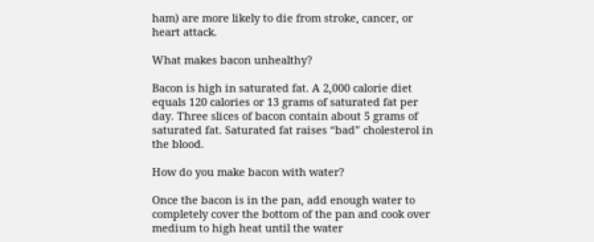ham) are more likely to die from stroke, cancer, or heart attack.

What makes bacon unhealthy?

Bacon is high in saturated fat. A 2,000 calorie diet equals 120 calories or 13 grams of saturated fat per day. Three slices of bacon contain about 5 grams of saturated fat. Saturated fat raises “bad” cholesterol in the blood.

How do you make bacon with water?

Once the bacon is in the pan, add enough water to completely cover the bottom of the pan and cook over medium to high heat until the water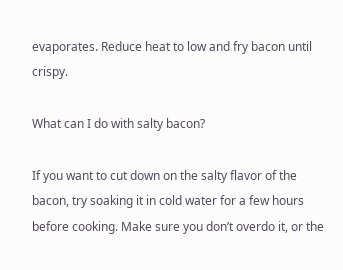evaporates. Reduce heat to low and fry bacon until crispy.

What can I do with salty bacon?

If you want to cut down on the salty flavor of the bacon, try soaking it in cold water for a few hours before cooking. Make sure you don’t overdo it, or the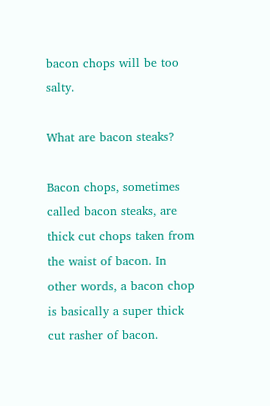bacon chops will be too salty.

What are bacon steaks?

Bacon chops, sometimes called bacon steaks, are thick cut chops taken from the waist of bacon. In other words, a bacon chop is basically a super thick cut rasher of bacon.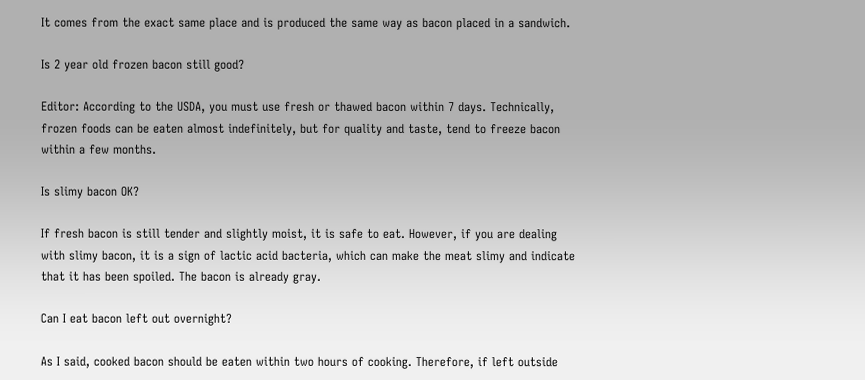It comes from the exact same place and is produced the same way as bacon placed in a sandwich.

Is 2 year old frozen bacon still good?

Editor: According to the USDA, you must use fresh or thawed bacon within 7 days. Technically, frozen foods can be eaten almost indefinitely, but for quality and taste, tend to freeze bacon within a few months.

Is slimy bacon OK?

If fresh bacon is still tender and slightly moist, it is safe to eat. However, if you are dealing with slimy bacon, it is a sign of lactic acid bacteria, which can make the meat slimy and indicate that it has been spoiled. The bacon is already gray.

Can I eat bacon left out overnight?

As I said, cooked bacon should be eaten within two hours of cooking. Therefore, if left outside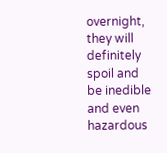overnight, they will definitely spoil and be inedible and even hazardous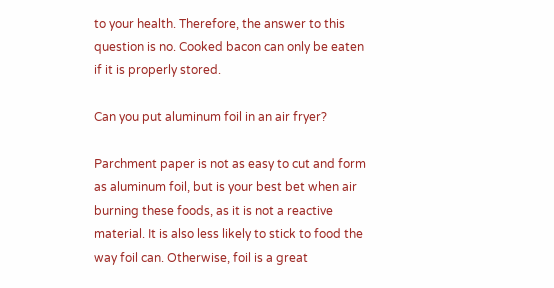to your health. Therefore, the answer to this question is no. Cooked bacon can only be eaten if it is properly stored.

Can you put aluminum foil in an air fryer?

Parchment paper is not as easy to cut and form as aluminum foil, but is your best bet when air burning these foods, as it is not a reactive material. It is also less likely to stick to food the way foil can. Otherwise, foil is a great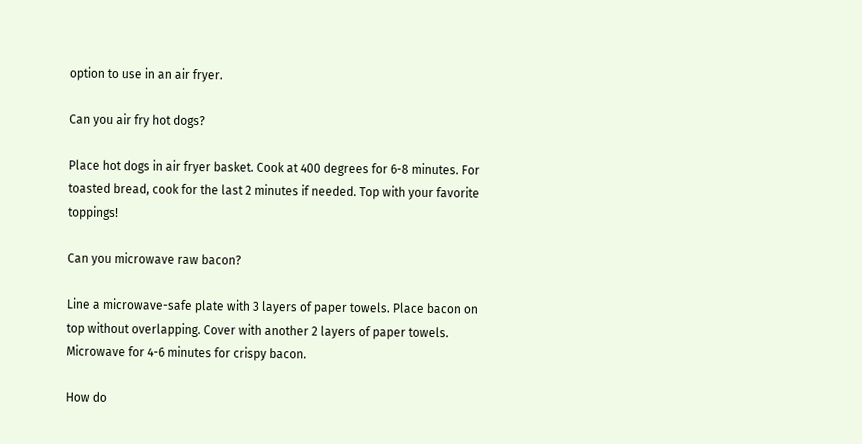option to use in an air fryer.

Can you air fry hot dogs?

Place hot dogs in air fryer basket. Cook at 400 degrees for 6-8 minutes. For toasted bread, cook for the last 2 minutes if needed. Top with your favorite toppings!

Can you microwave raw bacon?

Line a microwave-safe plate with 3 layers of paper towels. Place bacon on top without overlapping. Cover with another 2 layers of paper towels. Microwave for 4-6 minutes for crispy bacon.

How do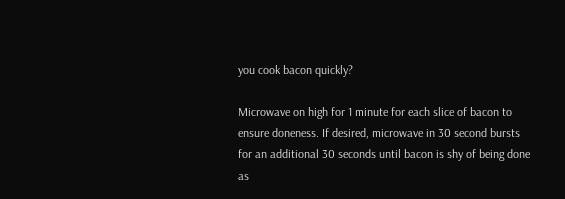you cook bacon quickly?

Microwave on high for 1 minute for each slice of bacon to ensure doneness. If desired, microwave in 30 second bursts for an additional 30 seconds until bacon is shy of being done as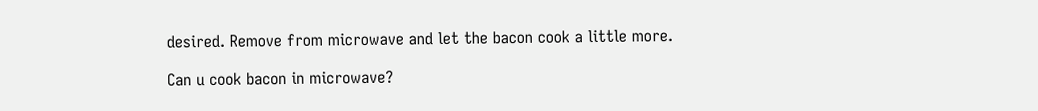desired. Remove from microwave and let the bacon cook a little more.

Can u cook bacon in microwave?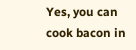Yes, you can cook bacon in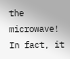the microwave! In fact, it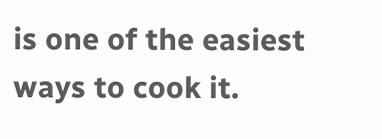is one of the easiest ways to cook it.